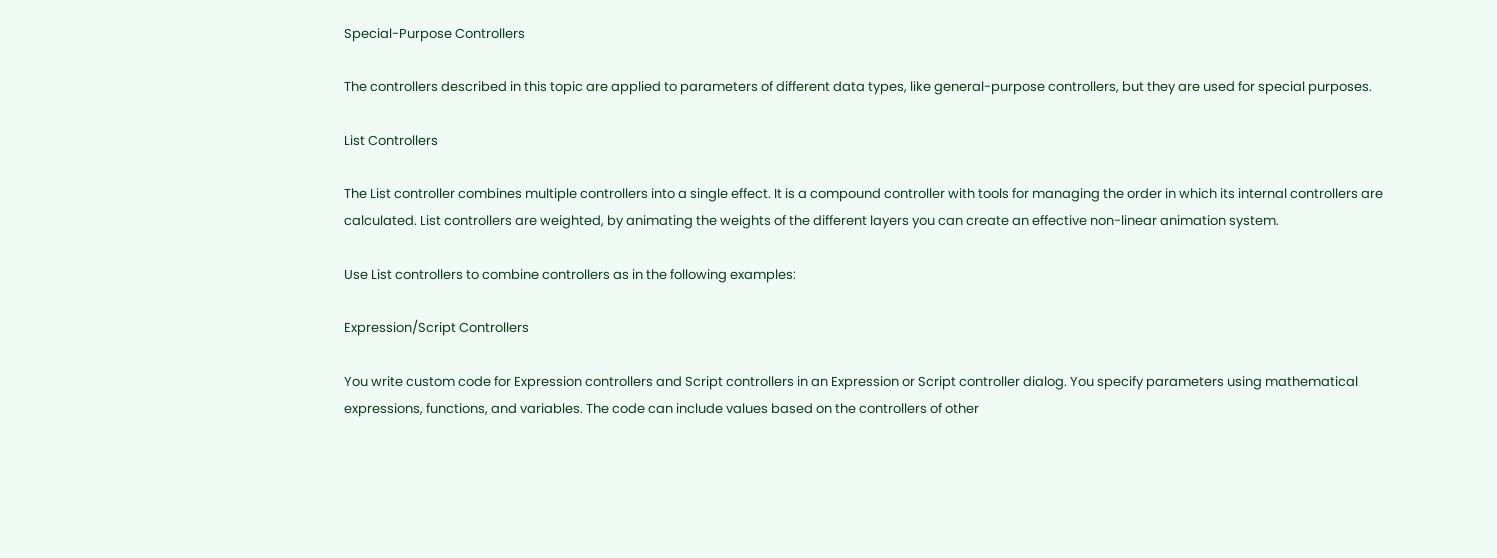Special-Purpose Controllers

The controllers described in this topic are applied to parameters of different data types, like general-purpose controllers, but they are used for special purposes.

List Controllers

The List controller combines multiple controllers into a single effect. It is a compound controller with tools for managing the order in which its internal controllers are calculated. List controllers are weighted, by animating the weights of the different layers you can create an effective non-linear animation system.

Use List controllers to combine controllers as in the following examples:

Expression/Script Controllers

You write custom code for Expression controllers and Script controllers in an Expression or Script controller dialog. You specify parameters using mathematical expressions, functions, and variables. The code can include values based on the controllers of other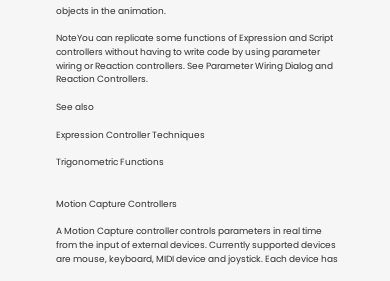objects in the animation.

NoteYou can replicate some functions of Expression and Script controllers without having to write code by using parameter wiring or Reaction controllers. See Parameter Wiring Dialog and Reaction Controllers.

See also

Expression Controller Techniques

Trigonometric Functions


Motion Capture Controllers

A Motion Capture controller controls parameters in real time from the input of external devices. Currently supported devices are mouse, keyboard, MIDI device and joystick. Each device has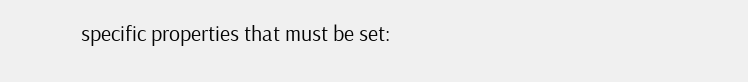specific properties that must be set: